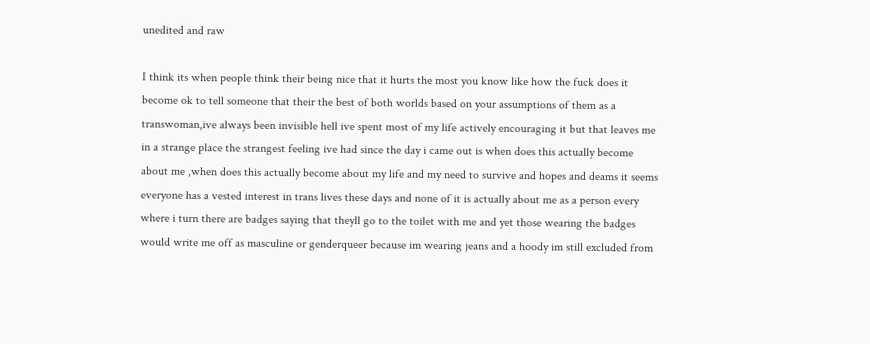unedited and raw

I think its when people think their being nice that it hurts the most you know like how the fuck does it become ok to tell someone that their the best of both worlds based on your assumptions of them as a transwoman,ive always been invisible hell ive spent most of my life actively encouraging it but that leaves me in a strange place the strangest feeling ive had since the day i came out is when does this actually become about me ,when does this actually become about my life and my need to survive and hopes and deams it seems everyone has a vested interest in trans lives these days and none of it is actually about me as a person every where i turn there are badges saying that theyll go to the toilet with me and yet those wearing the badges would write me off as masculine or genderqueer because im wearing jeans and a hoody im still excluded from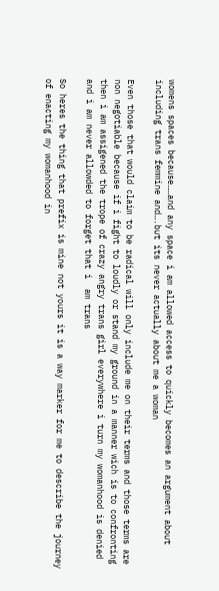womens spaces because……and any space i am allowed access to quickly becomes an argument about including trans femmine and….but its never actually about me a woman

Even those that would claim to be radical will only include me on their terms and those terms are non negotiable because if i fight to loudly or stand my ground in a manner wich is to confronting then i am assigened the trope of crazy angry trans girl everywhere i turn my womanhood is denied and i am never allowded to forget that i  am trans

So heres the thing that prefix is mine not yours it is a way marker for me to describe the journey of enacting my womanhood in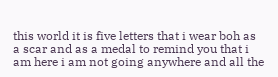this world it is five letters that i wear boh as a scar and as a medal to remind you that i am here i am not going anywhere and all the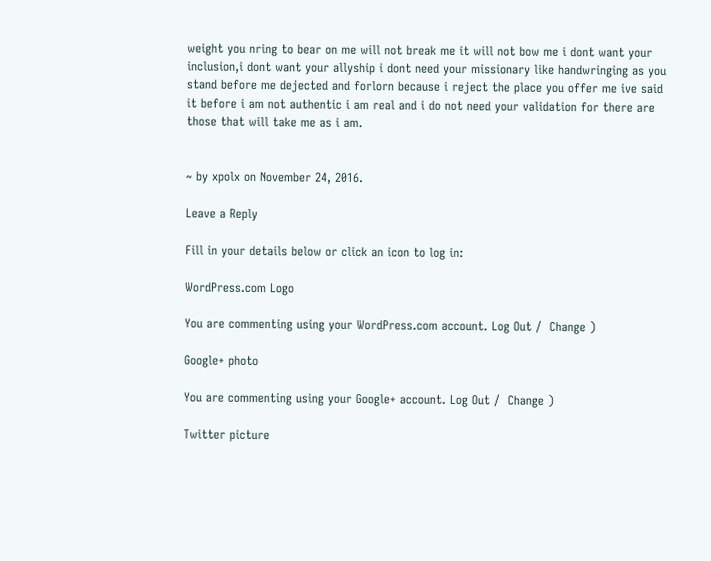weight you nring to bear on me will not break me it will not bow me i dont want your inclusion,i dont want your allyship i dont need your missionary like handwringing as you stand before me dejected and forlorn because i reject the place you offer me ive said it before i am not authentic i am real and i do not need your validation for there are those that will take me as i am.


~ by xpolx on November 24, 2016.

Leave a Reply

Fill in your details below or click an icon to log in:

WordPress.com Logo

You are commenting using your WordPress.com account. Log Out /  Change )

Google+ photo

You are commenting using your Google+ account. Log Out /  Change )

Twitter picture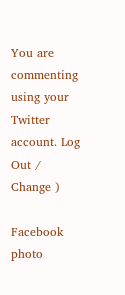You are commenting using your Twitter account. Log Out /  Change )

Facebook photo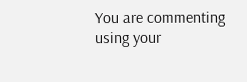You are commenting using your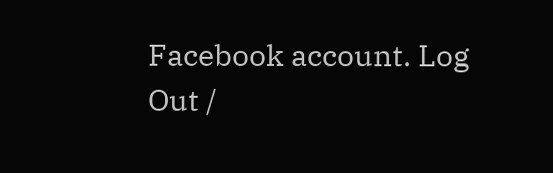Facebook account. Log Out /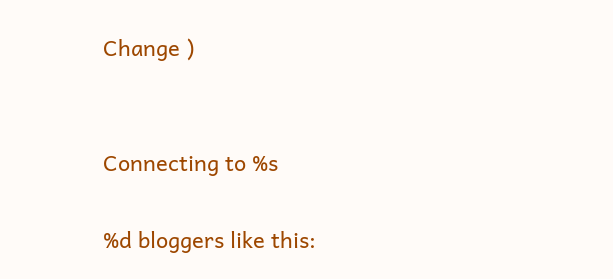Change )


Connecting to %s

%d bloggers like this: